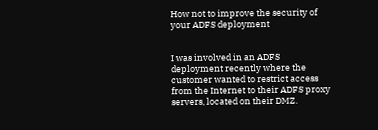How not to improve the security of your ADFS deployment


I was involved in an ADFS deployment recently where the customer wanted to restrict access from the Internet to their ADFS proxy servers, located on their DMZ.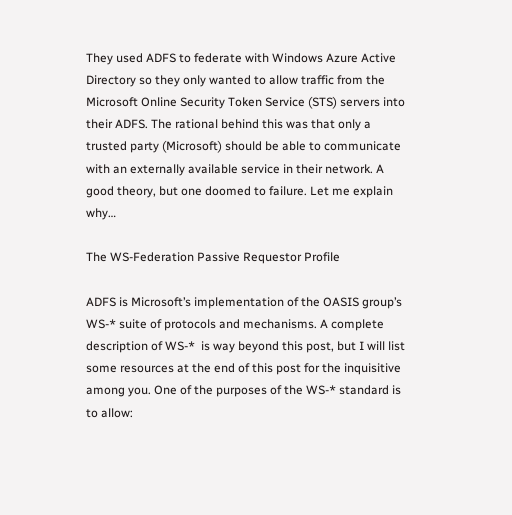They used ADFS to federate with Windows Azure Active Directory so they only wanted to allow traffic from the Microsoft Online Security Token Service (STS) servers into their ADFS. The rational behind this was that only a trusted party (Microsoft) should be able to communicate with an externally available service in their network. A good theory, but one doomed to failure. Let me explain why…

The WS-Federation Passive Requestor Profile

ADFS is Microsoft’s implementation of the OASIS group’s WS-* suite of protocols and mechanisms. A complete description of WS-*  is way beyond this post, but I will list some resources at the end of this post for the inquisitive among you. One of the purposes of the WS-* standard is to allow: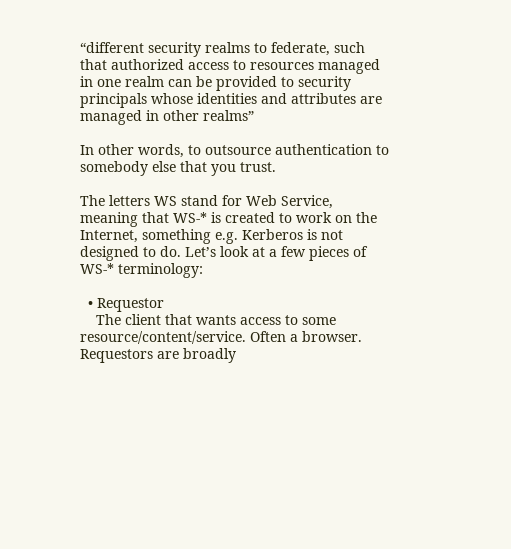“different security realms to federate, such that authorized access to resources managed in one realm can be provided to security principals whose identities and attributes are managed in other realms”

In other words, to outsource authentication to somebody else that you trust.

The letters WS stand for Web Service, meaning that WS-* is created to work on the Internet, something e.g. Kerberos is not designed to do. Let’s look at a few pieces of WS-* terminology:

  • Requestor
    The client that wants access to some resource/content/service. Often a browser. Requestors are broadly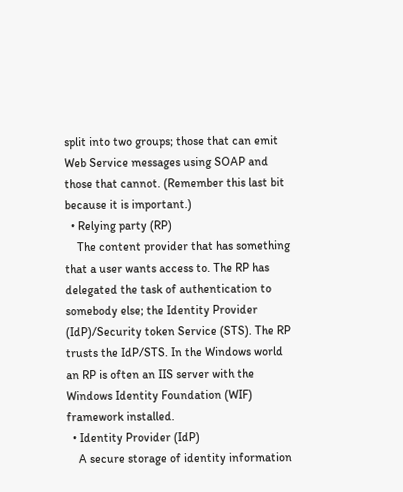split into two groups; those that can emit Web Service messages using SOAP and those that cannot. (Remember this last bit because it is important.)
  • Relying party (RP)
    The content provider that has something that a user wants access to. The RP has delegated the task of authentication to somebody else; the Identity Provider (IdP)/Security token Service (STS). The RP trusts the IdP/STS. In the Windows world an RP is often an IIS server with the Windows Identity Foundation (WIF) framework installed.
  • Identity Provider (IdP)
    A secure storage of identity information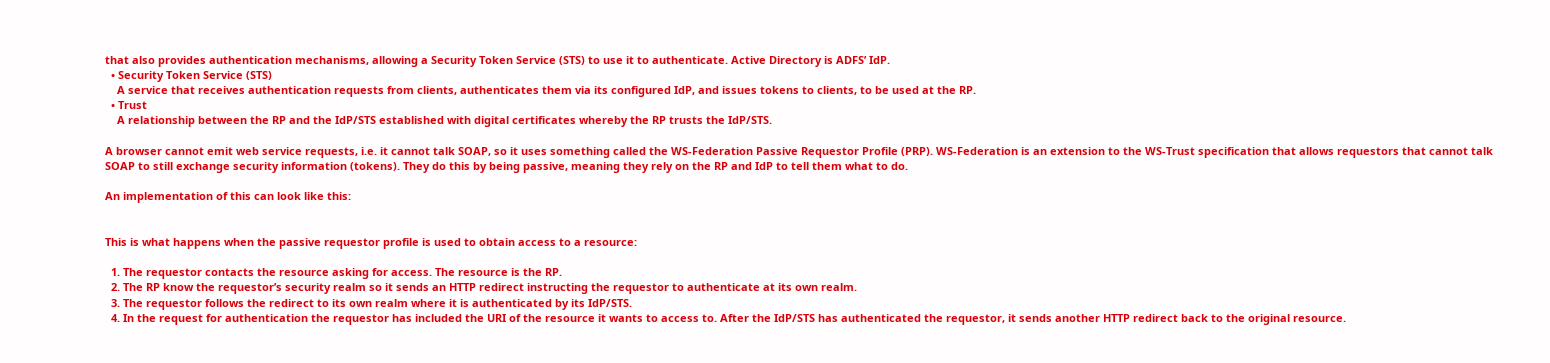that also provides authentication mechanisms, allowing a Security Token Service (STS) to use it to authenticate. Active Directory is ADFS’ IdP.
  • Security Token Service (STS)
    A service that receives authentication requests from clients, authenticates them via its configured IdP, and issues tokens to clients, to be used at the RP.
  • Trust
    A relationship between the RP and the IdP/STS established with digital certificates whereby the RP trusts the IdP/STS.

A browser cannot emit web service requests, i.e. it cannot talk SOAP, so it uses something called the WS-Federation Passive Requestor Profile (PRP). WS-Federation is an extension to the WS-Trust specification that allows requestors that cannot talk SOAP to still exchange security information (tokens). They do this by being passive, meaning they rely on the RP and IdP to tell them what to do.

An implementation of this can look like this:


This is what happens when the passive requestor profile is used to obtain access to a resource:

  1. The requestor contacts the resource asking for access. The resource is the RP.
  2. The RP know the requestor’s security realm so it sends an HTTP redirect instructing the requestor to authenticate at its own realm.
  3. The requestor follows the redirect to its own realm where it is authenticated by its IdP/STS.
  4. In the request for authentication the requestor has included the URI of the resource it wants to access to. After the IdP/STS has authenticated the requestor, it sends another HTTP redirect back to the original resource.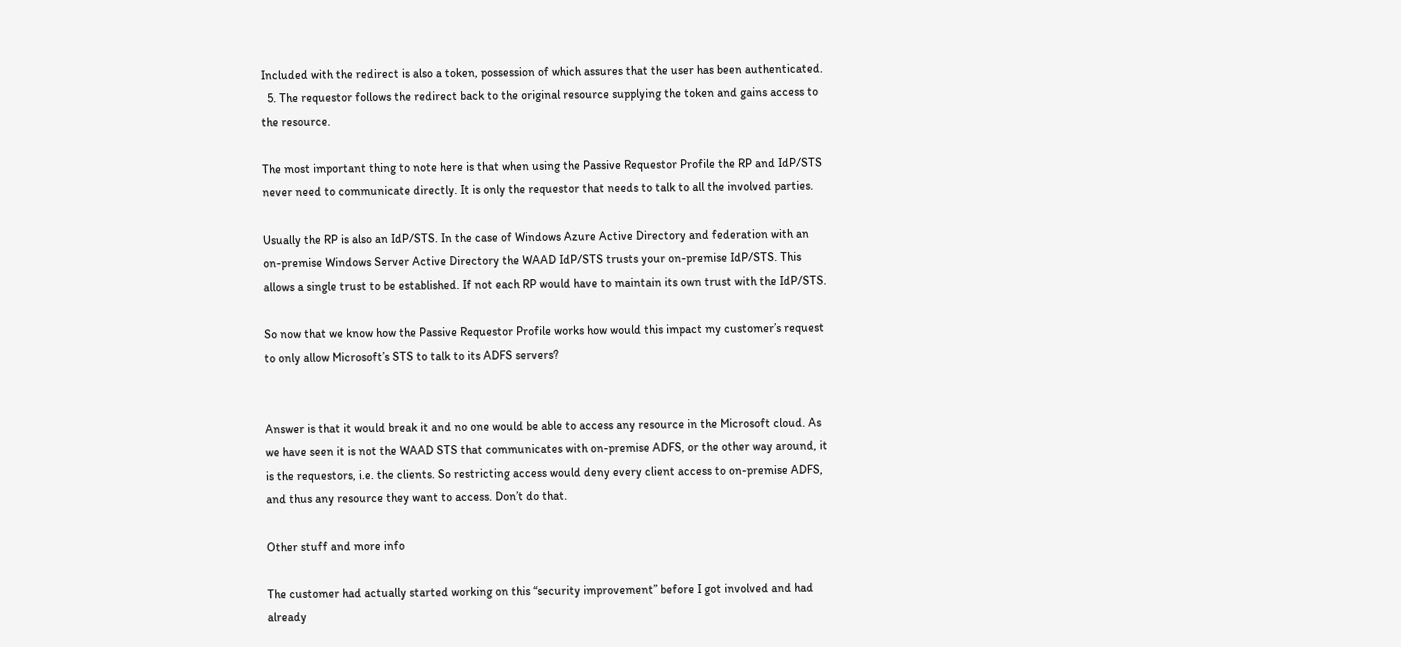Included with the redirect is also a token, possession of which assures that the user has been authenticated.
  5. The requestor follows the redirect back to the original resource supplying the token and gains access to the resource.

The most important thing to note here is that when using the Passive Requestor Profile the RP and IdP/STS never need to communicate directly. It is only the requestor that needs to talk to all the involved parties.

Usually the RP is also an IdP/STS. In the case of Windows Azure Active Directory and federation with an on-premise Windows Server Active Directory the WAAD IdP/STS trusts your on-premise IdP/STS. This allows a single trust to be established. If not each RP would have to maintain its own trust with the IdP/STS.

So now that we know how the Passive Requestor Profile works how would this impact my customer’s request to only allow Microsoft’s STS to talk to its ADFS servers?


Answer is that it would break it and no one would be able to access any resource in the Microsoft cloud. As we have seen it is not the WAAD STS that communicates with on-premise ADFS, or the other way around, it is the requestors, i.e. the clients. So restricting access would deny every client access to on-premise ADFS, and thus any resource they want to access. Don’t do that.

Other stuff and more info

The customer had actually started working on this “security improvement” before I got involved and had already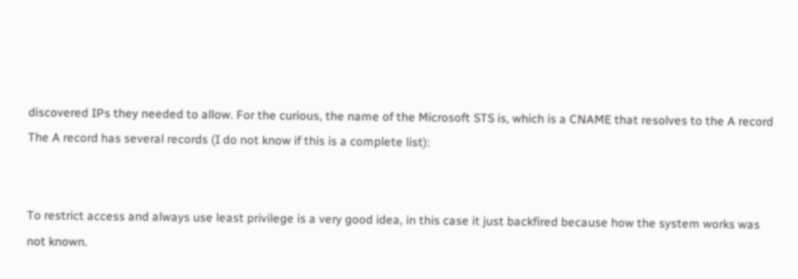discovered IPs they needed to allow. For the curious, the name of the Microsoft STS is, which is a CNAME that resolves to the A record The A record has several records (I do not know if this is a complete list):


To restrict access and always use least privilege is a very good idea, in this case it just backfired because how the system works was not known.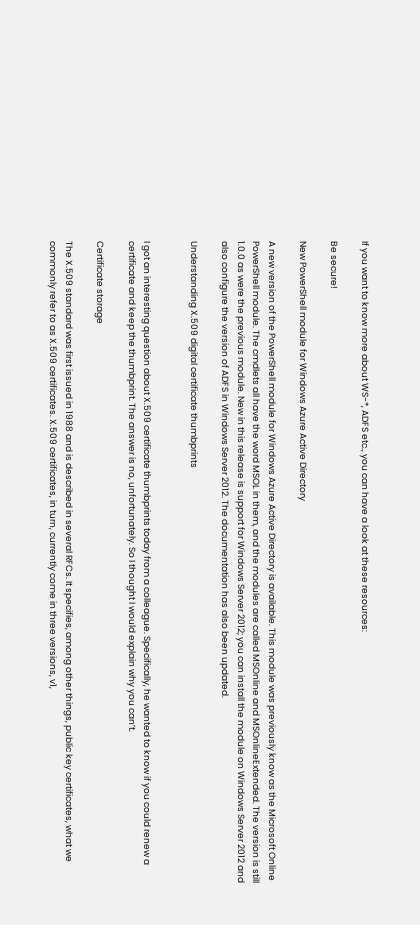If you want to know more about WS-*, ADFS etc., you can have a look at these resources:

Be secure!

New PowerShell module for Windows Azure Active Directory

A new version of the PowerShell module for Windows Azure Active Directory is available. This module was previously know as the Microsoft Online PowerShell module. The cmdlets all have the word MSOL in them, and the modules are called MSOnline and MSOnlineExtended. The version is still 1.0.0 as were the previous module. New in this release is support for Windows Server 2012; you can install the module on Windows Server 2012 and also configure the version of ADFS in Windows Server 2012. The documentation has also been updated.

Understanding X.509 digital certificate thumbprints


I got an interesting question about X.509 certificate thumbprints today from a colleague. Specifically, he wanted to know if you could renew a certificate and keep the thumbprint. The answer is no, unfortunately. So I thought I would explain why you can’t.

Certificate storage

The X.509 standard was first issued in 1988 and is described in several RFCs. It specifies, among other things, public key certificates, what we commonly refer to as X.509 certificates. X.509 certificates, in turn, currently come in three versions, v1,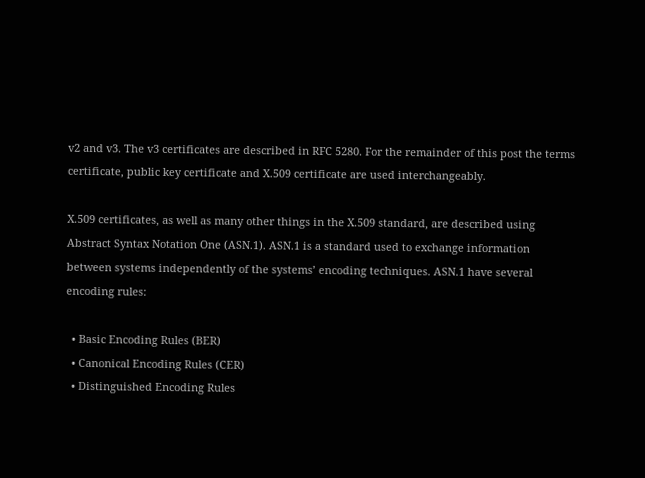v2 and v3. The v3 certificates are described in RFC 5280. For the remainder of this post the terms certificate, public key certificate and X.509 certificate are used interchangeably.

X.509 certificates, as well as many other things in the X.509 standard, are described using Abstract Syntax Notation One (ASN.1). ASN.1 is a standard used to exchange information between systems independently of the systems’ encoding techniques. ASN.1 have several encoding rules:

  • Basic Encoding Rules (BER)
  • Canonical Encoding Rules (CER)
  • Distinguished Encoding Rules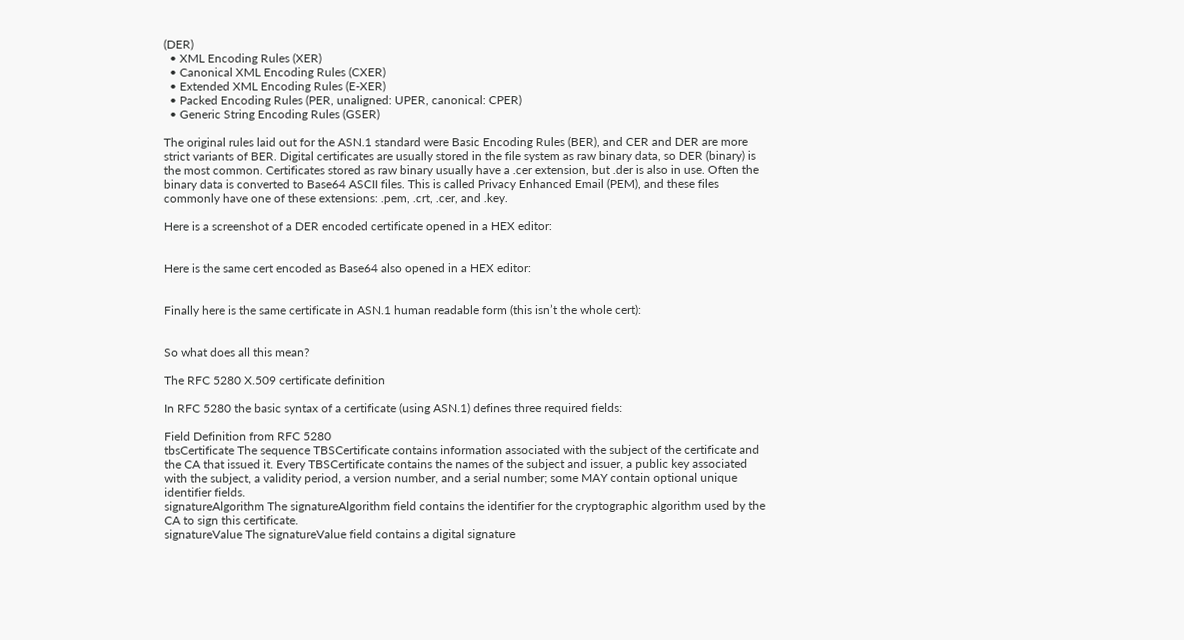(DER)
  • XML Encoding Rules (XER)
  • Canonical XML Encoding Rules (CXER)
  • Extended XML Encoding Rules (E-XER)
  • Packed Encoding Rules (PER, unaligned: UPER, canonical: CPER)
  • Generic String Encoding Rules (GSER)

The original rules laid out for the ASN.1 standard were Basic Encoding Rules (BER), and CER and DER are more strict variants of BER. Digital certificates are usually stored in the file system as raw binary data, so DER (binary) is the most common. Certificates stored as raw binary usually have a .cer extension, but .der is also in use. Often the binary data is converted to Base64 ASCII files. This is called Privacy Enhanced Email (PEM), and these files commonly have one of these extensions: .pem, .crt, .cer, and .key.

Here is a screenshot of a DER encoded certificate opened in a HEX editor:


Here is the same cert encoded as Base64 also opened in a HEX editor:


Finally here is the same certificate in ASN.1 human readable form (this isn’t the whole cert):


So what does all this mean?

The RFC 5280 X.509 certificate definition

In RFC 5280 the basic syntax of a certificate (using ASN.1) defines three required fields:

Field Definition from RFC 5280
tbsCertificate The sequence TBSCertificate contains information associated with the subject of the certificate and the CA that issued it. Every TBSCertificate contains the names of the subject and issuer, a public key associated with the subject, a validity period, a version number, and a serial number; some MAY contain optional unique identifier fields.
signatureAlgorithm The signatureAlgorithm field contains the identifier for the cryptographic algorithm used by the CA to sign this certificate.
signatureValue The signatureValue field contains a digital signature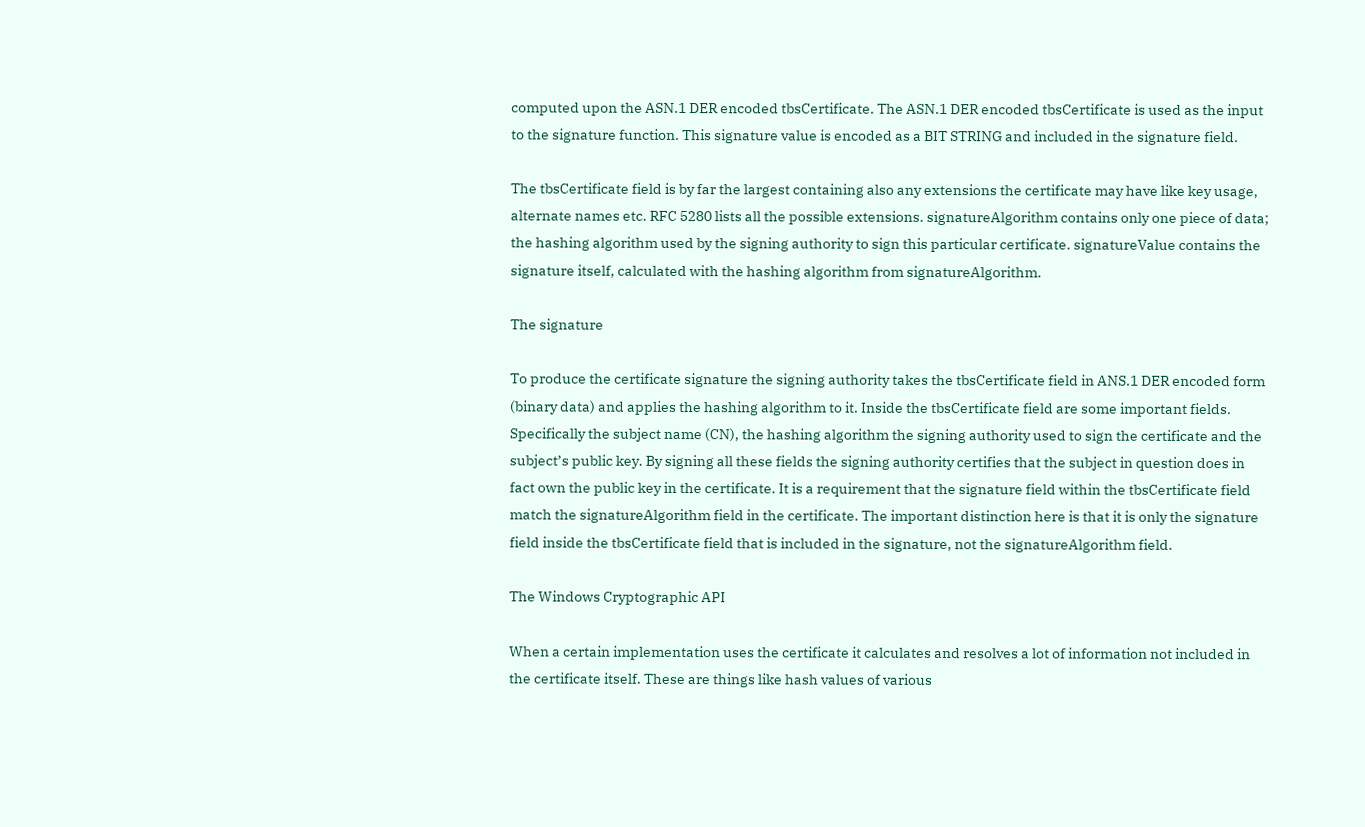computed upon the ASN.1 DER encoded tbsCertificate. The ASN.1 DER encoded tbsCertificate is used as the input to the signature function. This signature value is encoded as a BIT STRING and included in the signature field.

The tbsCertificate field is by far the largest containing also any extensions the certificate may have like key usage, alternate names etc. RFC 5280 lists all the possible extensions. signatureAlgorithm contains only one piece of data; the hashing algorithm used by the signing authority to sign this particular certificate. signatureValue contains the signature itself, calculated with the hashing algorithm from signatureAlgorithm.

The signature

To produce the certificate signature the signing authority takes the tbsCertificate field in ANS.1 DER encoded form (binary data) and applies the hashing algorithm to it. Inside the tbsCertificate field are some important fields. Specifically the subject name (CN), the hashing algorithm the signing authority used to sign the certificate and the subject’s public key. By signing all these fields the signing authority certifies that the subject in question does in fact own the public key in the certificate. It is a requirement that the signature field within the tbsCertificate field match the signatureAlgorithm field in the certificate. The important distinction here is that it is only the signature field inside the tbsCertificate field that is included in the signature, not the signatureAlgorithm field.

The Windows Cryptographic API

When a certain implementation uses the certificate it calculates and resolves a lot of information not included in the certificate itself. These are things like hash values of various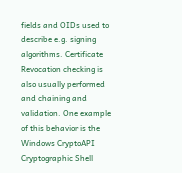fields and OIDs used to describe e.g. signing algorithms. Certificate Revocation checking is also usually performed and chaining and validation. One example of this behavior is the Windows CryptoAPI Cryptographic Shell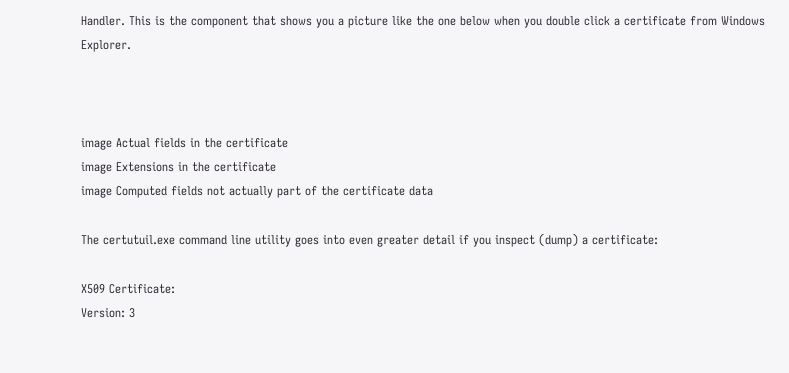Handler. This is the component that shows you a picture like the one below when you double click a certificate from Windows Explorer.



image Actual fields in the certificate
image Extensions in the certificate
image Computed fields not actually part of the certificate data

The certutuil.exe command line utility goes into even greater detail if you inspect (dump) a certificate:

X509 Certificate:
Version: 3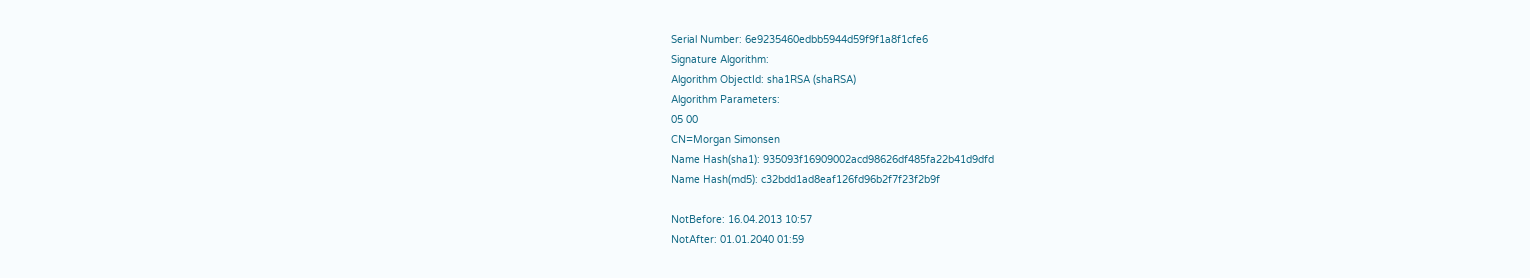Serial Number: 6e9235460edbb5944d59f9f1a8f1cfe6
Signature Algorithm:
Algorithm ObjectId: sha1RSA (shaRSA)
Algorithm Parameters:
05 00
CN=Morgan Simonsen
Name Hash(sha1): 935093f16909002acd98626df485fa22b41d9dfd
Name Hash(md5): c32bdd1ad8eaf126fd96b2f7f23f2b9f

NotBefore: 16.04.2013 10:57
NotAfter: 01.01.2040 01:59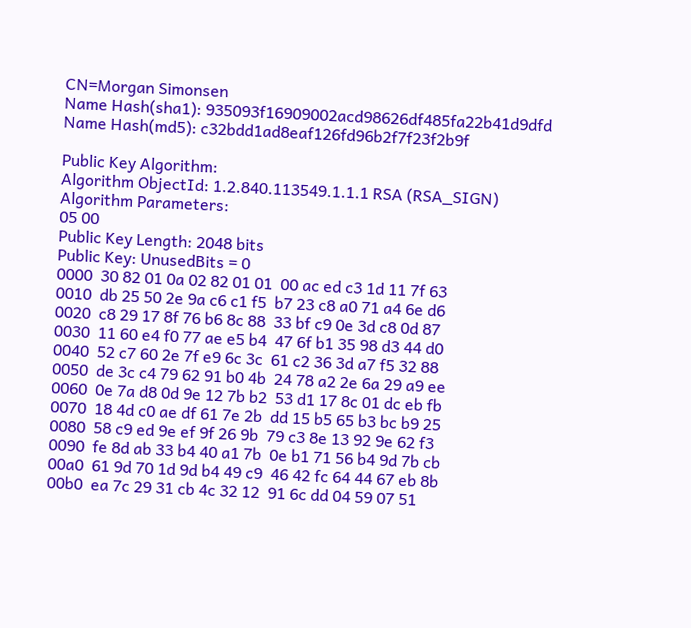CN=Morgan Simonsen
Name Hash(sha1): 935093f16909002acd98626df485fa22b41d9dfd
Name Hash(md5): c32bdd1ad8eaf126fd96b2f7f23f2b9f

Public Key Algorithm:
Algorithm ObjectId: 1.2.840.113549.1.1.1 RSA (RSA_SIGN)
Algorithm Parameters:
05 00
Public Key Length: 2048 bits
Public Key: UnusedBits = 0
0000  30 82 01 0a 02 82 01 01  00 ac ed c3 1d 11 7f 63
0010  db 25 50 2e 9a c6 c1 f5  b7 23 c8 a0 71 a4 6e d6
0020  c8 29 17 8f 76 b6 8c 88  33 bf c9 0e 3d c8 0d 87
0030  11 60 e4 f0 77 ae e5 b4  47 6f b1 35 98 d3 44 d0
0040  52 c7 60 2e 7f e9 6c 3c  61 c2 36 3d a7 f5 32 88
0050  de 3c c4 79 62 91 b0 4b  24 78 a2 2e 6a 29 a9 ee
0060  0e 7a d8 0d 9e 12 7b b2  53 d1 17 8c 01 dc eb fb
0070  18 4d c0 ae df 61 7e 2b  dd 15 b5 65 b3 bc b9 25
0080  58 c9 ed 9e ef 9f 26 9b  79 c3 8e 13 92 9e 62 f3
0090  fe 8d ab 33 b4 40 a1 7b  0e b1 71 56 b4 9d 7b cb
00a0  61 9d 70 1d 9d b4 49 c9  46 42 fc 64 44 67 eb 8b
00b0  ea 7c 29 31 cb 4c 32 12  91 6c dd 04 59 07 51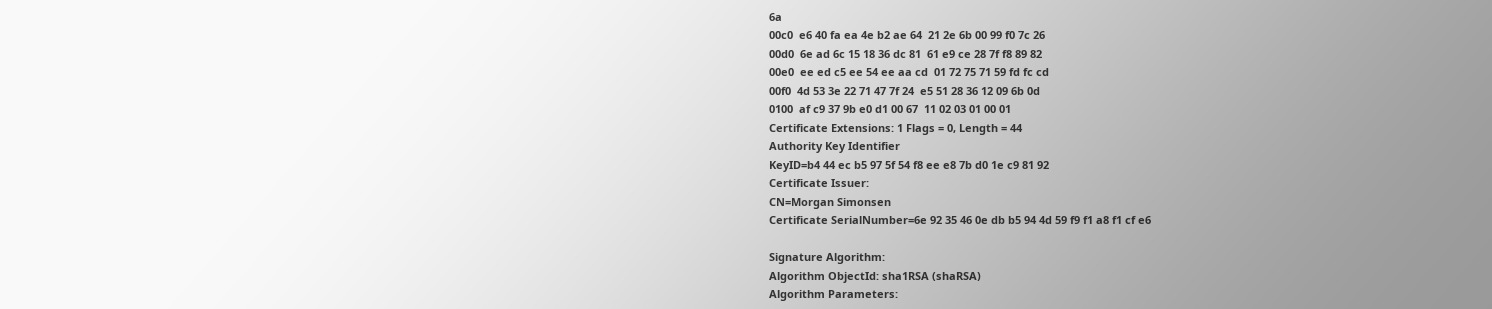6a
00c0  e6 40 fa ea 4e b2 ae 64  21 2e 6b 00 99 f0 7c 26
00d0  6e ad 6c 15 18 36 dc 81  61 e9 ce 28 7f f8 89 82
00e0  ee ed c5 ee 54 ee aa cd  01 72 75 71 59 fd fc cd
00f0  4d 53 3e 22 71 47 7f 24  e5 51 28 36 12 09 6b 0d
0100  af c9 37 9b e0 d1 00 67  11 02 03 01 00 01
Certificate Extensions: 1 Flags = 0, Length = 44
Authority Key Identifier
KeyID=b4 44 ec b5 97 5f 54 f8 ee e8 7b d0 1e c9 81 92
Certificate Issuer:
CN=Morgan Simonsen
Certificate SerialNumber=6e 92 35 46 0e db b5 94 4d 59 f9 f1 a8 f1 cf e6

Signature Algorithm:
Algorithm ObjectId: sha1RSA (shaRSA)
Algorithm Parameters: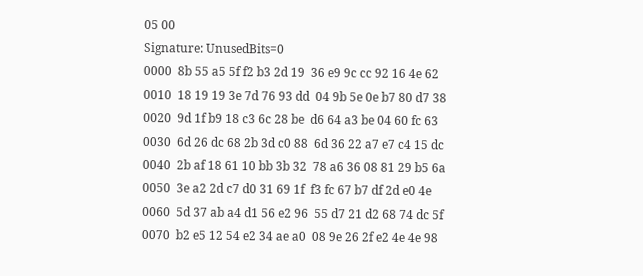05 00
Signature: UnusedBits=0
0000  8b 55 a5 5f f2 b3 2d 19  36 e9 9c cc 92 16 4e 62
0010  18 19 19 3e 7d 76 93 dd  04 9b 5e 0e b7 80 d7 38
0020  9d 1f b9 18 c3 6c 28 be  d6 64 a3 be 04 60 fc 63
0030  6d 26 dc 68 2b 3d c0 88  6d 36 22 a7 e7 c4 15 dc
0040  2b af 18 61 10 bb 3b 32  78 a6 36 08 81 29 b5 6a
0050  3e a2 2d c7 d0 31 69 1f  f3 fc 67 b7 df 2d e0 4e
0060  5d 37 ab a4 d1 56 e2 96  55 d7 21 d2 68 74 dc 5f
0070  b2 e5 12 54 e2 34 ae a0  08 9e 26 2f e2 4e 4e 98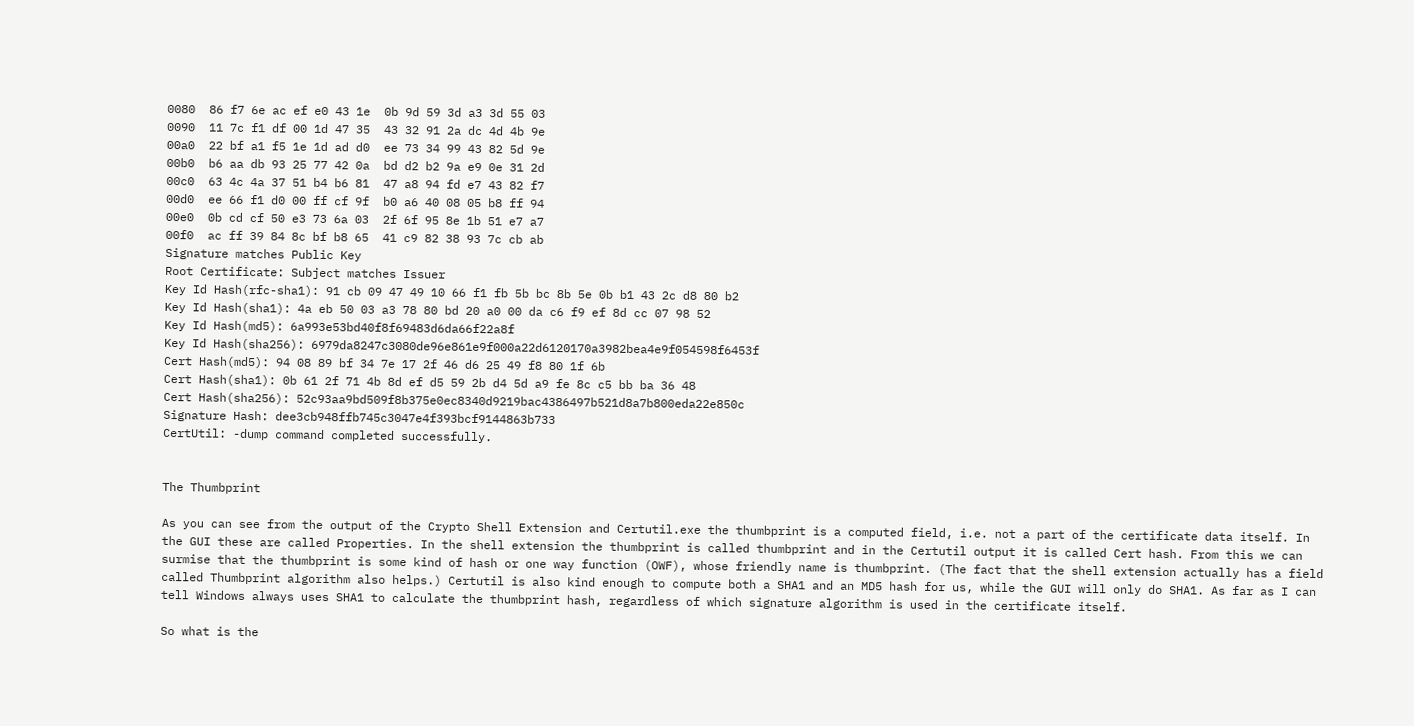0080  86 f7 6e ac ef e0 43 1e  0b 9d 59 3d a3 3d 55 03
0090  11 7c f1 df 00 1d 47 35  43 32 91 2a dc 4d 4b 9e
00a0  22 bf a1 f5 1e 1d ad d0  ee 73 34 99 43 82 5d 9e
00b0  b6 aa db 93 25 77 42 0a  bd d2 b2 9a e9 0e 31 2d
00c0  63 4c 4a 37 51 b4 b6 81  47 a8 94 fd e7 43 82 f7
00d0  ee 66 f1 d0 00 ff cf 9f  b0 a6 40 08 05 b8 ff 94
00e0  0b cd cf 50 e3 73 6a 03  2f 6f 95 8e 1b 51 e7 a7
00f0  ac ff 39 84 8c bf b8 65  41 c9 82 38 93 7c cb ab
Signature matches Public Key
Root Certificate: Subject matches Issuer
Key Id Hash(rfc-sha1): 91 cb 09 47 49 10 66 f1 fb 5b bc 8b 5e 0b b1 43 2c d8 80 b2
Key Id Hash(sha1): 4a eb 50 03 a3 78 80 bd 20 a0 00 da c6 f9 ef 8d cc 07 98 52
Key Id Hash(md5): 6a993e53bd40f8f69483d6da66f22a8f
Key Id Hash(sha256): 6979da8247c3080de96e861e9f000a22d6120170a3982bea4e9f054598f6453f
Cert Hash(md5): 94 08 89 bf 34 7e 17 2f 46 d6 25 49 f8 80 1f 6b
Cert Hash(sha1): 0b 61 2f 71 4b 8d ef d5 59 2b d4 5d a9 fe 8c c5 bb ba 36 48
Cert Hash(sha256): 52c93aa9bd509f8b375e0ec8340d9219bac4386497b521d8a7b800eda22e850c
Signature Hash: dee3cb948ffb745c3047e4f393bcf9144863b733
CertUtil: -dump command completed successfully.


The Thumbprint

As you can see from the output of the Crypto Shell Extension and Certutil.exe the thumbprint is a computed field, i.e. not a part of the certificate data itself. In the GUI these are called Properties. In the shell extension the thumbprint is called thumbprint and in the Certutil output it is called Cert hash. From this we can surmise that the thumbprint is some kind of hash or one way function (OWF), whose friendly name is thumbprint. (The fact that the shell extension actually has a field called Thumbprint algorithm also helps.) Certutil is also kind enough to compute both a SHA1 and an MD5 hash for us, while the GUI will only do SHA1. As far as I can tell Windows always uses SHA1 to calculate the thumbprint hash, regardless of which signature algorithm is used in the certificate itself.

So what is the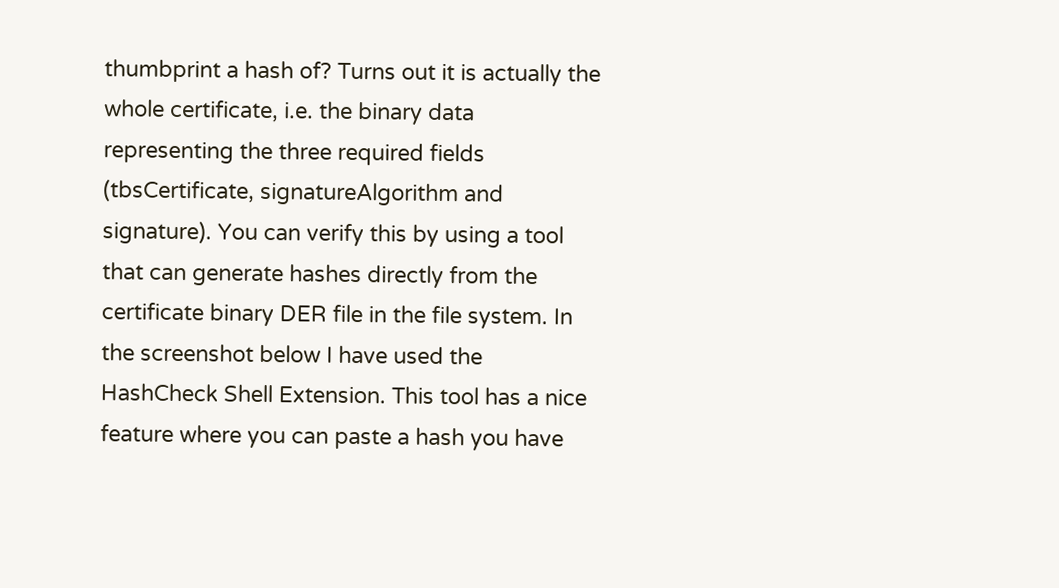thumbprint a hash of? Turns out it is actually the whole certificate, i.e. the binary data representing the three required fields (tbsCertificate, signatureAlgorithm and signature). You can verify this by using a tool that can generate hashes directly from the certificate binary DER file in the file system. In the screenshot below I have used the HashCheck Shell Extension. This tool has a nice feature where you can paste a hash you have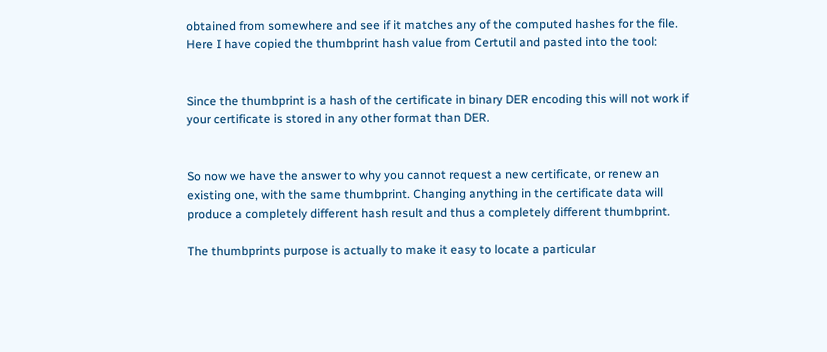obtained from somewhere and see if it matches any of the computed hashes for the file. Here I have copied the thumbprint hash value from Certutil and pasted into the tool:


Since the thumbprint is a hash of the certificate in binary DER encoding this will not work if your certificate is stored in any other format than DER.


So now we have the answer to why you cannot request a new certificate, or renew an existing one, with the same thumbprint. Changing anything in the certificate data will produce a completely different hash result and thus a completely different thumbprint.

The thumbprints purpose is actually to make it easy to locate a particular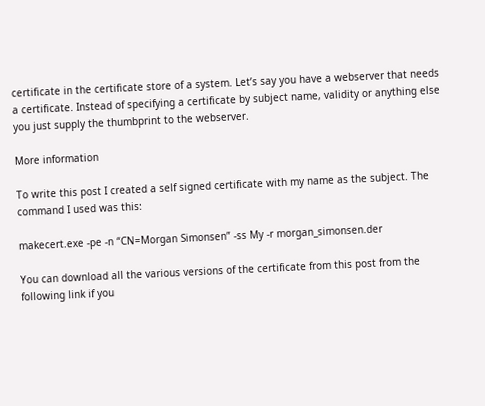certificate in the certificate store of a system. Let’s say you have a webserver that needs a certificate. Instead of specifying a certificate by subject name, validity or anything else you just supply the thumbprint to the webserver.

More information

To write this post I created a self signed certificate with my name as the subject. The command I used was this:

makecert.exe -pe -n “CN=Morgan Simonsen” -ss My -r morgan_simonsen.der

You can download all the various versions of the certificate from this post from the following link if you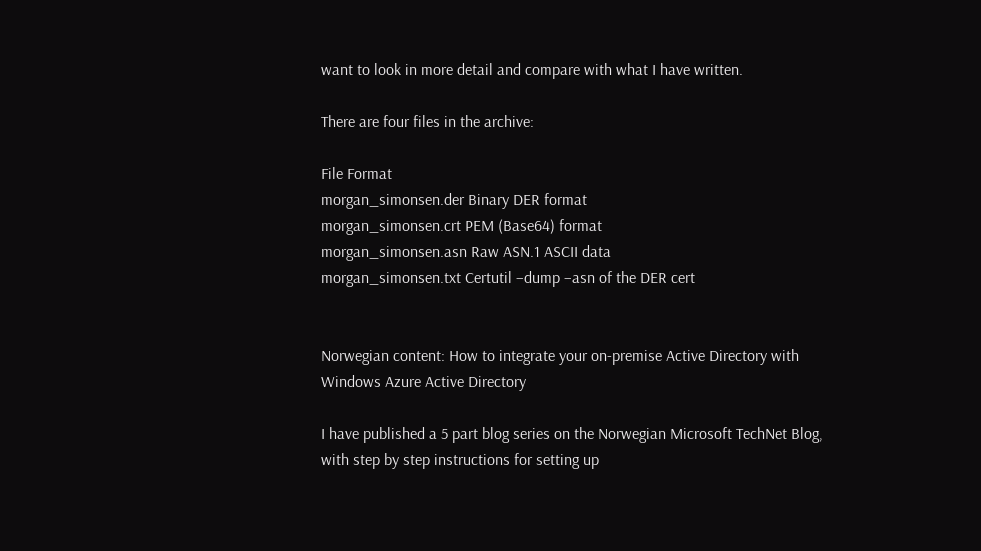want to look in more detail and compare with what I have written.

There are four files in the archive:

File Format
morgan_simonsen.der Binary DER format
morgan_simonsen.crt PEM (Base64) format
morgan_simonsen.asn Raw ASN.1 ASCII data
morgan_simonsen.txt Certutil –dump –asn of the DER cert


Norwegian content: How to integrate your on-premise Active Directory with Windows Azure Active Directory

I have published a 5 part blog series on the Norwegian Microsoft TechNet Blog, with step by step instructions for setting up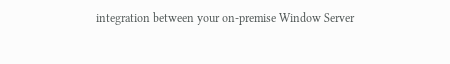integration between your on-premise Window Server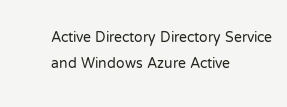Active Directory Directory Service and Windows Azure Active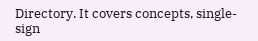Directory. It covers concepts, single-sign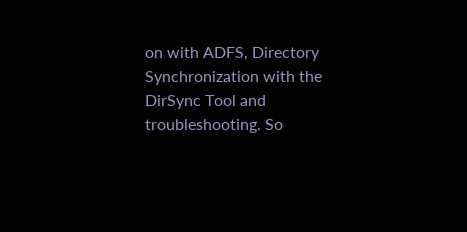on with ADFS, Directory Synchronization with the DirSync Tool and troubleshooting. So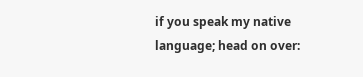if you speak my native language; head on over: